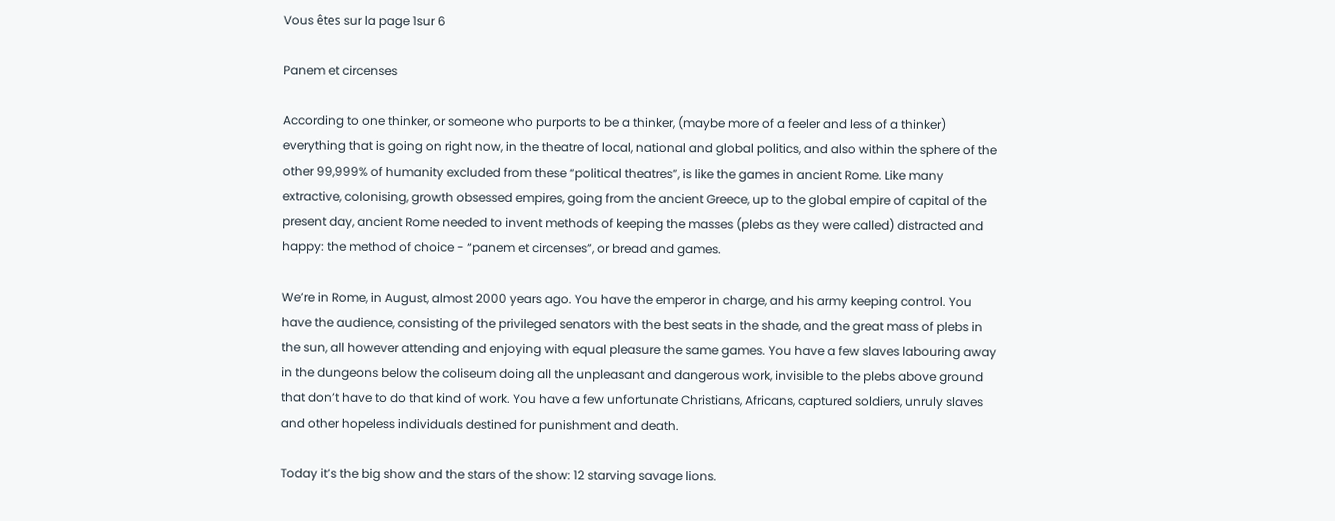Vous êtes sur la page 1sur 6

Panem et circenses

According to one thinker, or someone who purports to be a thinker, (maybe more of a feeler and less of a thinker) everything that is going on right now, in the theatre of local, national and global politics, and also within the sphere of the other 99,999% of humanity excluded from these “political theatres”, is like the games in ancient Rome. Like many extractive, colonising, growth obsessed empires, going from the ancient Greece, up to the global empire of capital of the present day, ancient Rome needed to invent methods of keeping the masses (plebs as they were called) distracted and happy: the method of choice - “panem et circenses”, or bread and games.

We’re in Rome, in August, almost 2000 years ago. You have the emperor in charge, and his army keeping control. You have the audience, consisting of the privileged senators with the best seats in the shade, and the great mass of plebs in the sun, all however attending and enjoying with equal pleasure the same games. You have a few slaves labouring away in the dungeons below the coliseum doing all the unpleasant and dangerous work, invisible to the plebs above ground that don’t have to do that kind of work. You have a few unfortunate Christians, Africans, captured soldiers, unruly slaves and other hopeless individuals destined for punishment and death.

Today it’s the big show and the stars of the show: 12 starving savage lions.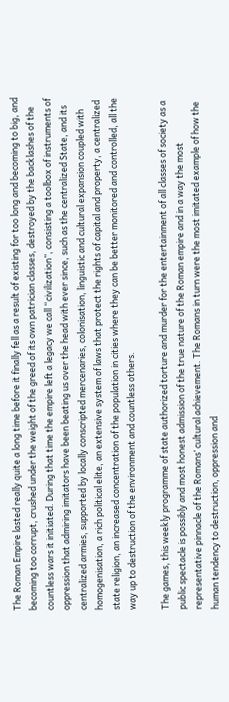The Roman Empire lasted really quite a long time before it finally fell as a result of existing for too long and becoming to big, and becoming too corrupt, crushed under the weight of the greed of its own patrician classes, destroyed by the backlashes of the countless wars it initiated. During that time the empire left a legacy we call “civilization”, consisting a toolbox of instruments of oppression that admiring imitators have been beating us over the head with ever since, such as the centralized State, and its centralized armies, supported by locally conscripted mercenaries, colonisation, linguistic and cultural expansion coupled with homogenisation, a rich political elite, an extensive system of laws that protect the rights of capital and property, a centralized state religion, an increased concentration of the population in cities where they can be better monitored and controlled, all the way up to destruction of the environment and countless others.

The games, this weekly programme of state authorized torture and murder for the entertainment of all classes of society as a public spectacle is possibly and most honest admission of the true nature of the Roman empire and in a way the most representative pinnacle of the Romans’ cultural achievement. The Romans in turn were the most imitated example of how the human tendency to destruction, oppression and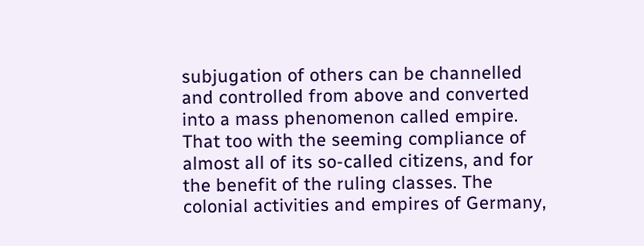subjugation of others can be channelled and controlled from above and converted into a mass phenomenon called empire. That too with the seeming compliance of almost all of its so-called citizens, and for the benefit of the ruling classes. The colonial activities and empires of Germany,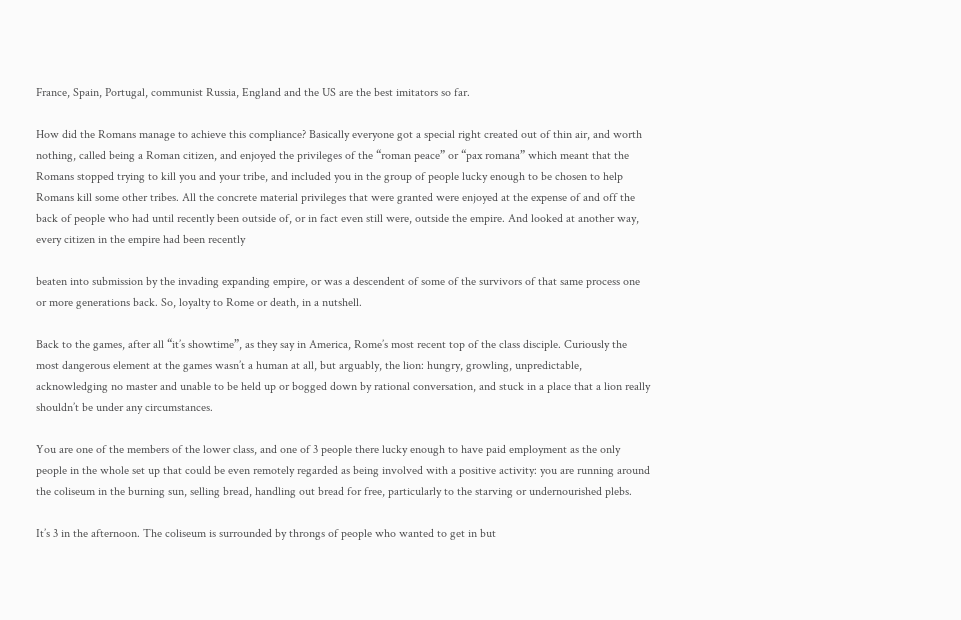France, Spain, Portugal, communist Russia, England and the US are the best imitators so far.

How did the Romans manage to achieve this compliance? Basically everyone got a special right created out of thin air, and worth nothing, called being a Roman citizen, and enjoyed the privileges of the “roman peace” or “pax romana” which meant that the Romans stopped trying to kill you and your tribe, and included you in the group of people lucky enough to be chosen to help Romans kill some other tribes. All the concrete material privileges that were granted were enjoyed at the expense of and off the back of people who had until recently been outside of, or in fact even still were, outside the empire. And looked at another way, every citizen in the empire had been recently

beaten into submission by the invading expanding empire, or was a descendent of some of the survivors of that same process one or more generations back. So, loyalty to Rome or death, in a nutshell.

Back to the games, after all “it’s showtime”, as they say in America, Rome’s most recent top of the class disciple. Curiously the most dangerous element at the games wasn’t a human at all, but arguably, the lion: hungry, growling, unpredictable, acknowledging no master and unable to be held up or bogged down by rational conversation, and stuck in a place that a lion really shouldn’t be under any circumstances.

You are one of the members of the lower class, and one of 3 people there lucky enough to have paid employment as the only people in the whole set up that could be even remotely regarded as being involved with a positive activity: you are running around the coliseum in the burning sun, selling bread, handling out bread for free, particularly to the starving or undernourished plebs.

It’s 3 in the afternoon. The coliseum is surrounded by throngs of people who wanted to get in but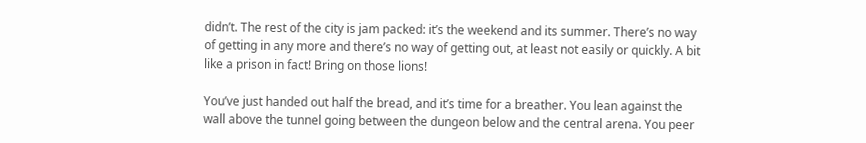didn’t. The rest of the city is jam packed: it’s the weekend and its summer. There’s no way of getting in any more and there’s no way of getting out, at least not easily or quickly. A bit like a prison in fact! Bring on those lions!

You’ve just handed out half the bread, and it’s time for a breather. You lean against the wall above the tunnel going between the dungeon below and the central arena. You peer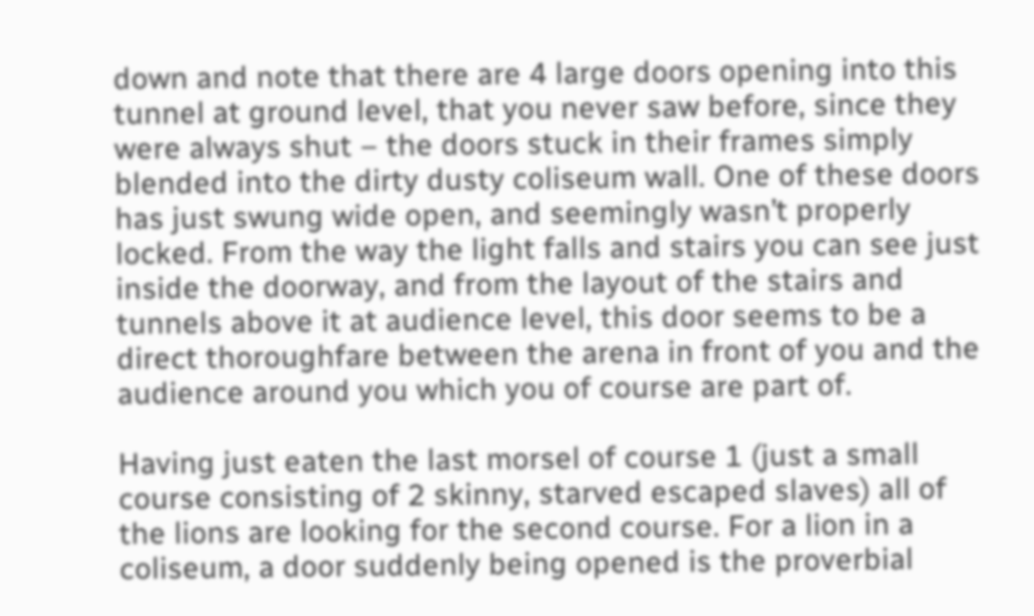down and note that there are 4 large doors opening into this tunnel at ground level, that you never saw before, since they were always shut – the doors stuck in their frames simply blended into the dirty dusty coliseum wall. One of these doors has just swung wide open, and seemingly wasn’t properly locked. From the way the light falls and stairs you can see just inside the doorway, and from the layout of the stairs and tunnels above it at audience level, this door seems to be a direct thoroughfare between the arena in front of you and the audience around you which you of course are part of.

Having just eaten the last morsel of course 1 (just a small course consisting of 2 skinny, starved escaped slaves) all of the lions are looking for the second course. For a lion in a coliseum, a door suddenly being opened is the proverbial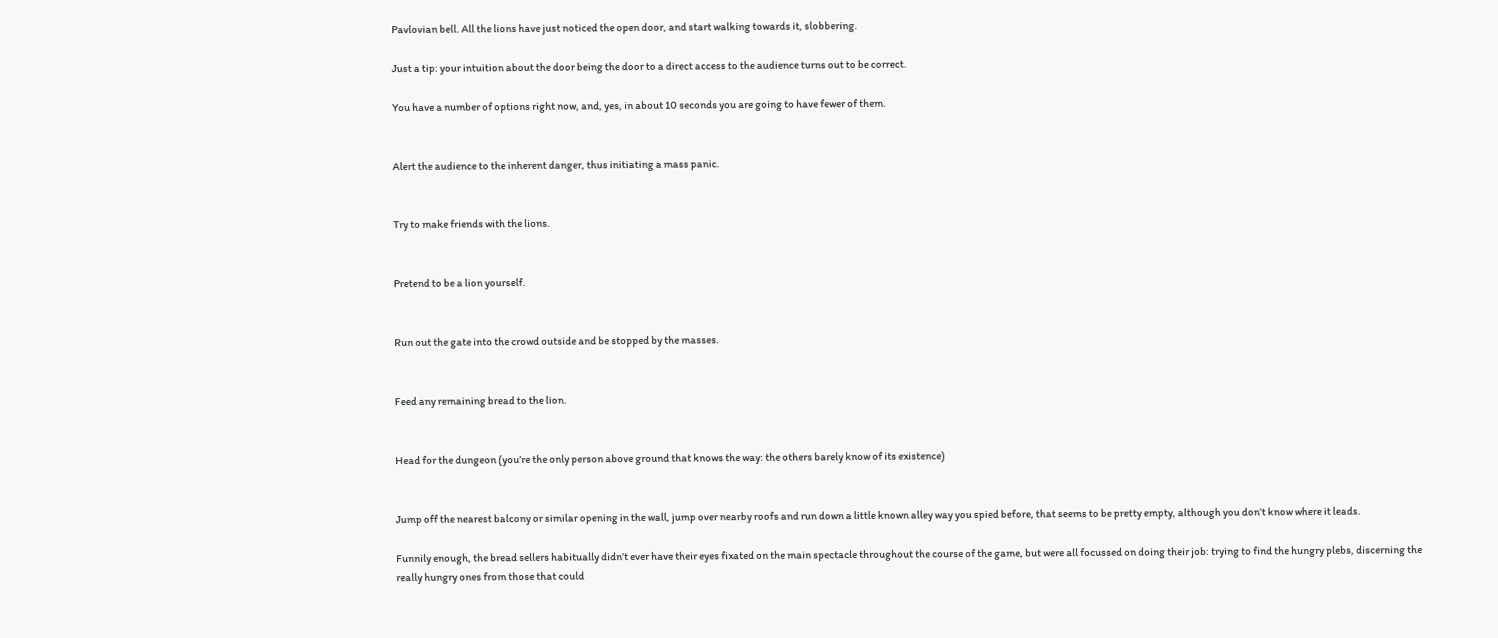Pavlovian bell. All the lions have just noticed the open door, and start walking towards it, slobbering.

Just a tip: your intuition about the door being the door to a direct access to the audience turns out to be correct.

You have a number of options right now, and, yes, in about 10 seconds you are going to have fewer of them.


Alert the audience to the inherent danger, thus initiating a mass panic.


Try to make friends with the lions.


Pretend to be a lion yourself.


Run out the gate into the crowd outside and be stopped by the masses.


Feed any remaining bread to the lion.


Head for the dungeon (you’re the only person above ground that knows the way: the others barely know of its existence)


Jump off the nearest balcony or similar opening in the wall, jump over nearby roofs and run down a little known alley way you spied before, that seems to be pretty empty, although you don’t know where it leads.

Funnily enough, the bread sellers habitually didn’t ever have their eyes fixated on the main spectacle throughout the course of the game, but were all focussed on doing their job: trying to find the hungry plebs, discerning the really hungry ones from those that could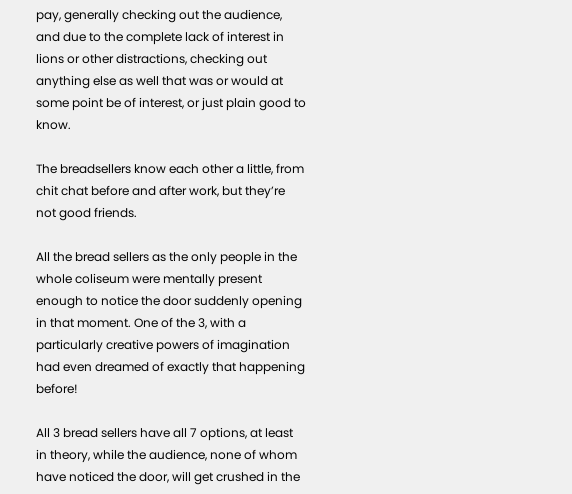pay, generally checking out the audience, and due to the complete lack of interest in lions or other distractions, checking out anything else as well that was or would at some point be of interest, or just plain good to know.

The breadsellers know each other a little, from chit chat before and after work, but they’re not good friends.

All the bread sellers as the only people in the whole coliseum were mentally present enough to notice the door suddenly opening in that moment. One of the 3, with a particularly creative powers of imagination had even dreamed of exactly that happening before!

All 3 bread sellers have all 7 options, at least in theory, while the audience, none of whom have noticed the door, will get crushed in the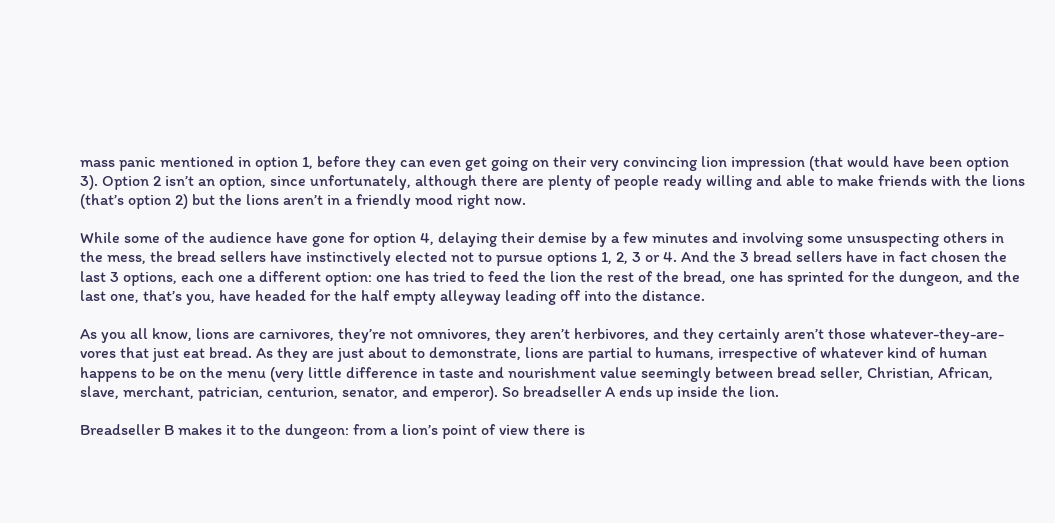mass panic mentioned in option 1, before they can even get going on their very convincing lion impression (that would have been option 3). Option 2 isn’t an option, since unfortunately, although there are plenty of people ready willing and able to make friends with the lions (that’s option 2) but the lions aren’t in a friendly mood right now.

While some of the audience have gone for option 4, delaying their demise by a few minutes and involving some unsuspecting others in the mess, the bread sellers have instinctively elected not to pursue options 1, 2, 3 or 4. And the 3 bread sellers have in fact chosen the last 3 options, each one a different option: one has tried to feed the lion the rest of the bread, one has sprinted for the dungeon, and the last one, that’s you, have headed for the half empty alleyway leading off into the distance.

As you all know, lions are carnivores, they’re not omnivores, they aren’t herbivores, and they certainly aren’t those whatever-they-are-vores that just eat bread. As they are just about to demonstrate, lions are partial to humans, irrespective of whatever kind of human happens to be on the menu (very little difference in taste and nourishment value seemingly between bread seller, Christian, African, slave, merchant, patrician, centurion, senator, and emperor). So breadseller A ends up inside the lion.

Breadseller B makes it to the dungeon: from a lion’s point of view there is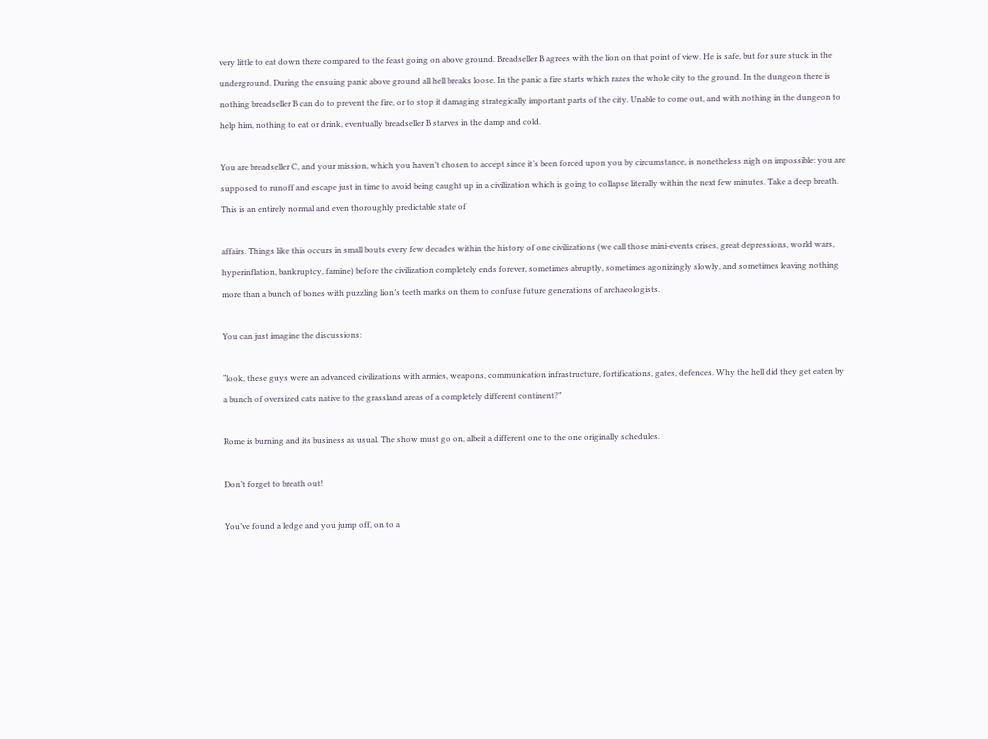very little to eat down there compared to the feast going on above ground. Breadseller B agrees with the lion on that point of view. He is safe, but for sure stuck in the underground. During the ensuing panic above ground all hell breaks loose. In the panic a fire starts which razes the whole city to the ground. In the dungeon there is nothing breadseller B can do to prevent the fire, or to stop it damaging strategically important parts of the city. Unable to come out, and with nothing in the dungeon to help him, nothing to eat or drink, eventually breadseller B starves in the damp and cold.

You are breadseller C, and your mission, which you haven’t chosen to accept since it’s been forced upon you by circumstance, is nonetheless nigh on impossible: you are supposed to runoff and escape just in time to avoid being caught up in a civilization which is going to collapse literally within the next few minutes. Take a deep breath. This is an entirely normal and even thoroughly predictable state of

affairs. Things like this occurs in small bouts every few decades within the history of one civilizations (we call those mini-events crises, great depressions, world wars, hyperinflation, bankruptcy, famine) before the civilization completely ends forever, sometimes abruptly, sometimes agonizingly slowly, and sometimes leaving nothing more than a bunch of bones with puzzling lion’s teeth marks on them to confuse future generations of archaeologists.

You can just imagine the discussions:

“look, these guys were an advanced civilizations with armies, weapons, communication infrastructure, fortifications, gates, defences. Why the hell did they get eaten by a bunch of oversized cats native to the grassland areas of a completely different continent?”

Rome is burning and its business as usual. The show must go on, albeit a different one to the one originally schedules.

Don’t forget to breath out!

You’ve found a ledge and you jump off, on to a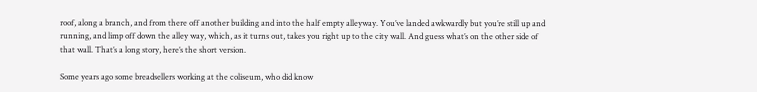roof, along a branch, and from there off another building and into the half empty alleyway. You’ve landed awkwardly but you’re still up and running, and limp off down the alley way, which, as it turns out, takes you right up to the city wall. And guess what’s on the other side of that wall. That’s a long story, here’s the short version.

Some years ago some breadsellers working at the coliseum, who did know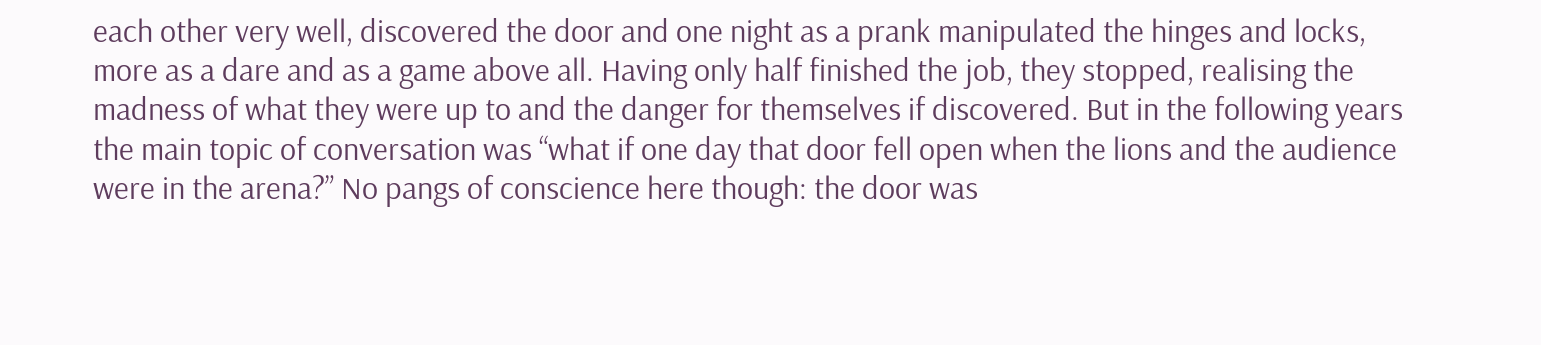each other very well, discovered the door and one night as a prank manipulated the hinges and locks, more as a dare and as a game above all. Having only half finished the job, they stopped, realising the madness of what they were up to and the danger for themselves if discovered. But in the following years the main topic of conversation was “what if one day that door fell open when the lions and the audience were in the arena?” No pangs of conscience here though: the door was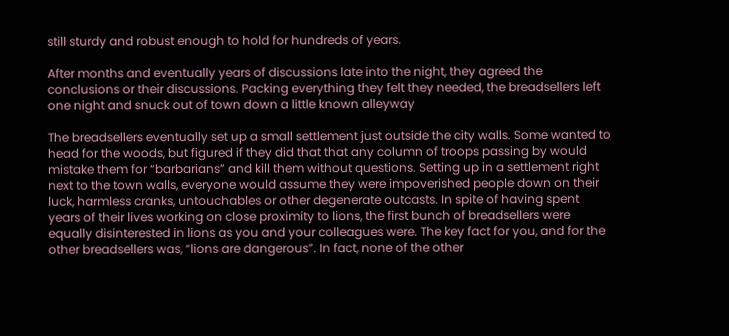still sturdy and robust enough to hold for hundreds of years.

After months and eventually years of discussions late into the night, they agreed the conclusions or their discussions. Packing everything they felt they needed, the breadsellers left one night and snuck out of town down a little known alleyway

The breadsellers eventually set up a small settlement just outside the city walls. Some wanted to head for the woods, but figured if they did that that any column of troops passing by would mistake them for “barbarians” and kill them without questions. Setting up in a settlement right next to the town walls, everyone would assume they were impoverished people down on their luck, harmless cranks, untouchables or other degenerate outcasts. In spite of having spent years of their lives working on close proximity to lions, the first bunch of breadsellers were equally disinterested in lions as you and your colleagues were. The key fact for you, and for the other breadsellers was, “lions are dangerous”. In fact, none of the other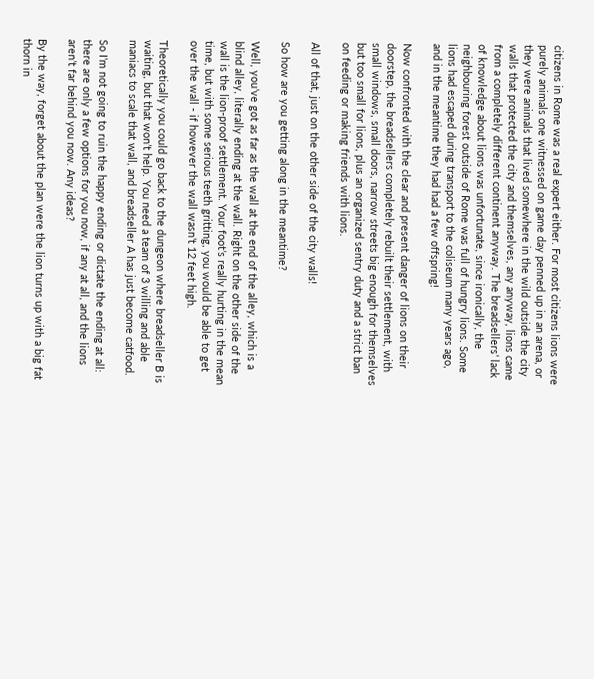citizens in Rome was a real expert either. For most citizens lions were purely animals one witnessed on game day penned up in an arena, or they were animals that lived somewhere in the wild outside the city walls that protected the city and themselves, any anyway, lions came from a completely different continent anyway. The breadsellers’ lack of knowledge about lions was unfortunate, since ironically, the neighbouring forest outside of Rome was full of hungry lions. Some lions had escaped during transport to the coliseum many years ago, and in the meantime they had had a few offspring!

Now confronted with the clear and present danger of lions on their doorstep, the breadsellers completely rebuilt their settlement, with small windows, small doors, narrow streets big enough for themselves but too small for lions, plus an organized sentry duty and a strict ban on feeding or making friends with lions.

All of that, just on the other side of the city walls!

So how are you getting along in the meantime?

Well, you’ve got as far as the wall at the end of the alley, which is a blind alley, literally ending at the wall. Right on the other side of the wall is the lion-proof settlement. Your foot’s really hurting in the mean time, but with some serious teeth gritting, you would be able to get over the wall - if however the wall wasn’t 12 feet high.

Theoretically you could go back to the dungeon where breadseller B is waiting, but that won’t help. You need a team of 3 willing and able maniacs to scale that wall, and breadseller A has just become catfood.

So I’m not going to ruin the happy ending or dictate the ending at all: there are only a few options for you now, if any at all, and the lions aren’t far behind you now. Any ideas?

By the way, forget about the plan were the lion turns up with a big fat thorn in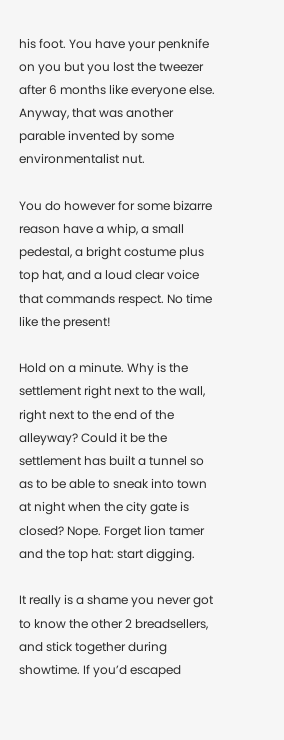his foot. You have your penknife on you but you lost the tweezer after 6 months like everyone else. Anyway, that was another parable invented by some environmentalist nut.

You do however for some bizarre reason have a whip, a small pedestal, a bright costume plus top hat, and a loud clear voice that commands respect. No time like the present!

Hold on a minute. Why is the settlement right next to the wall, right next to the end of the alleyway? Could it be the settlement has built a tunnel so as to be able to sneak into town at night when the city gate is closed? Nope. Forget lion tamer and the top hat: start digging.

It really is a shame you never got to know the other 2 breadsellers, and stick together during showtime. If you’d escaped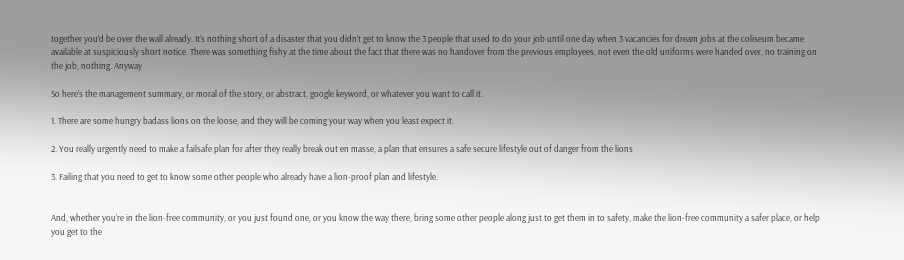together you’d be over the wall already. It’s nothing short of a disaster that you didn’t get to know the 3 people that used to do your job until one day when 3 vacancies for dream jobs at the coliseum became available at suspiciously short notice. There was something fishy at the time about the fact that there was no handover from the previous employees, not even the old uniforms were handed over, no training on the job, nothing. Anyway

So here’s the management summary, or moral of the story, or abstract, google keyword, or whatever you want to call it.

1. There are some hungry badass lions on the loose, and they will be coming your way when you least expect it.

2. You really urgently need to make a failsafe plan for after they really break out en masse, a plan that ensures a safe secure lifestyle out of danger from the lions

3. Failing that you need to get to know some other people who already have a lion-proof plan and lifestyle.


And, whether you’re in the lion-free community, or you just found one, or you know the way there, bring some other people along just to get them in to safety, make the lion-free community a safer place, or help you get to the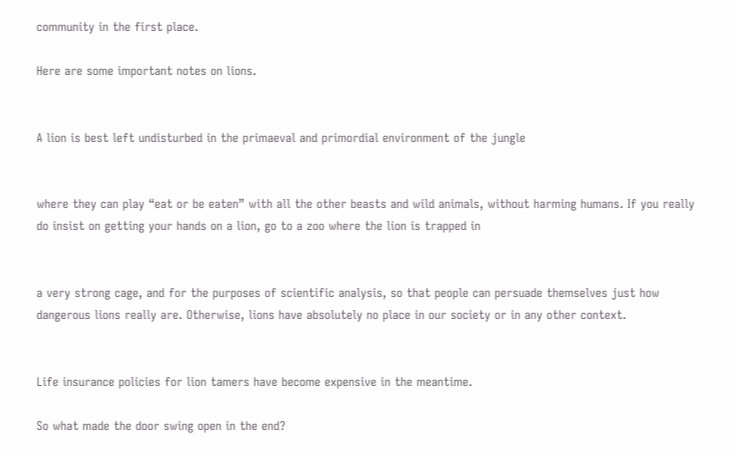community in the first place.

Here are some important notes on lions.


A lion is best left undisturbed in the primaeval and primordial environment of the jungle


where they can play “eat or be eaten” with all the other beasts and wild animals, without harming humans. If you really do insist on getting your hands on a lion, go to a zoo where the lion is trapped in


a very strong cage, and for the purposes of scientific analysis, so that people can persuade themselves just how dangerous lions really are. Otherwise, lions have absolutely no place in our society or in any other context.


Life insurance policies for lion tamers have become expensive in the meantime.

So what made the door swing open in the end?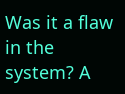Was it a flaw in the system? A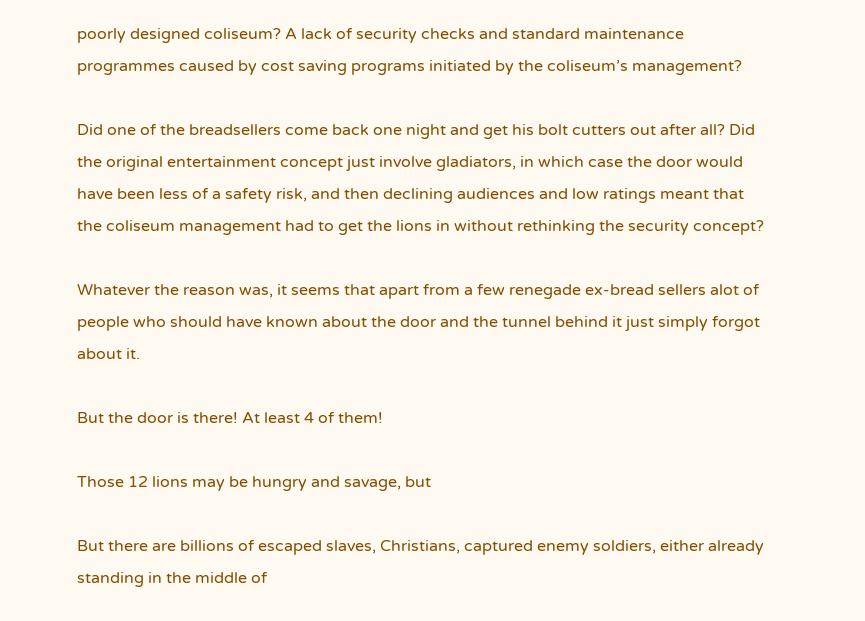poorly designed coliseum? A lack of security checks and standard maintenance programmes caused by cost saving programs initiated by the coliseum’s management?

Did one of the breadsellers come back one night and get his bolt cutters out after all? Did the original entertainment concept just involve gladiators, in which case the door would have been less of a safety risk, and then declining audiences and low ratings meant that the coliseum management had to get the lions in without rethinking the security concept?

Whatever the reason was, it seems that apart from a few renegade ex-bread sellers alot of people who should have known about the door and the tunnel behind it just simply forgot about it.

But the door is there! At least 4 of them!

Those 12 lions may be hungry and savage, but

But there are billions of escaped slaves, Christians, captured enemy soldiers, either already standing in the middle of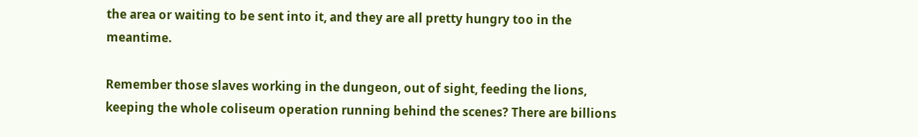the area or waiting to be sent into it, and they are all pretty hungry too in the meantime.

Remember those slaves working in the dungeon, out of sight, feeding the lions, keeping the whole coliseum operation running behind the scenes? There are billions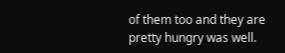of them too and they are pretty hungry was well.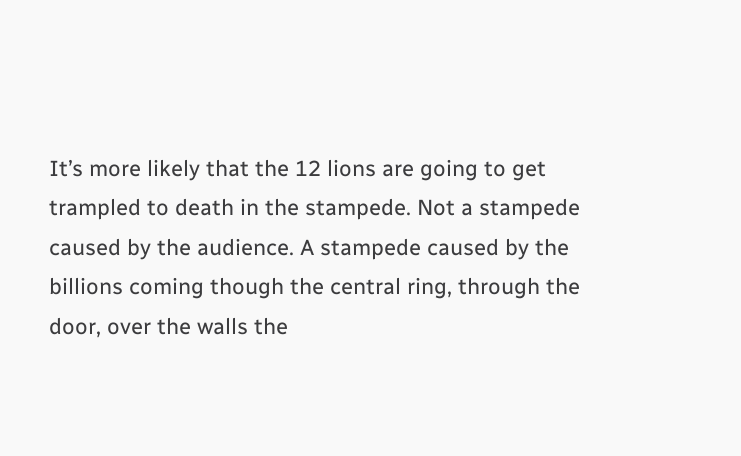It’s more likely that the 12 lions are going to get trampled to death in the stampede. Not a stampede caused by the audience. A stampede caused by the billions coming though the central ring, through the door, over the walls the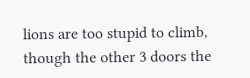lions are too stupid to climb, though the other 3 doors the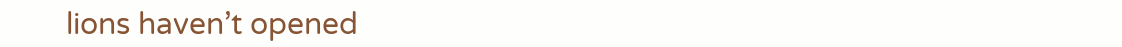lions haven’t opened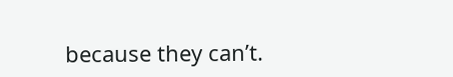because they can’t.